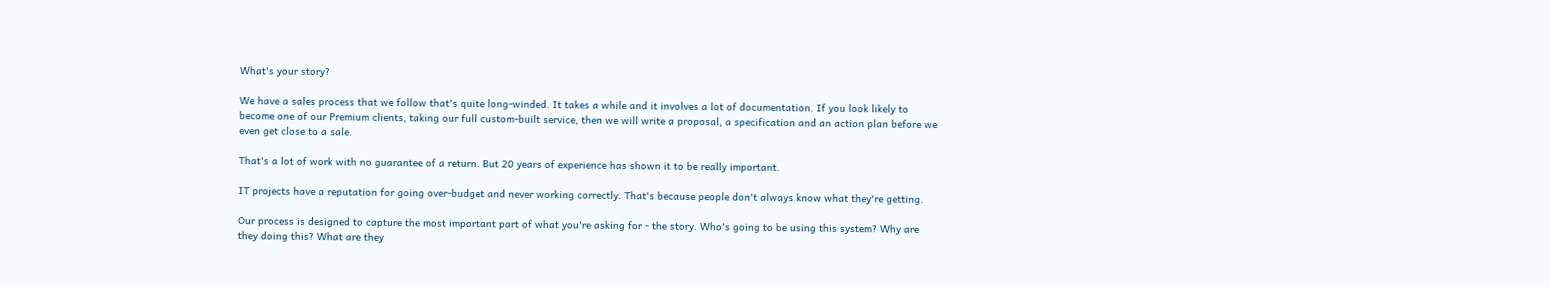What's your story?

We have a sales process that we follow that's quite long-winded. It takes a while and it involves a lot of documentation. If you look likely to become one of our Premium clients, taking our full custom-built service, then we will write a proposal, a specification and an action plan before we even get close to a sale.

That's a lot of work with no guarantee of a return. But 20 years of experience has shown it to be really important.

IT projects have a reputation for going over-budget and never working correctly. That's because people don't always know what they're getting.

Our process is designed to capture the most important part of what you're asking for - the story. Who's going to be using this system? Why are they doing this? What are they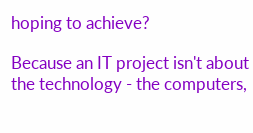hoping to achieve?

Because an IT project isn't about the technology - the computers,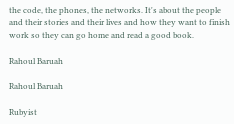the code, the phones, the networks. It's about the people and their stories and their lives and how they want to finish work so they can go home and read a good book.

Rahoul Baruah

Rahoul Baruah

Rubyist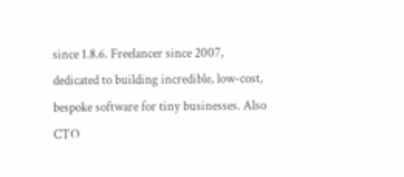since 1.8.6. Freelancer since 2007, dedicated to building incredible, low-cost, bespoke software for tiny businesses. Also CTO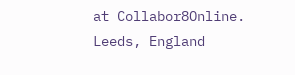at Collabor8Online.
Leeds, England